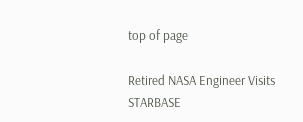top of page

Retired NASA Engineer Visits STARBASE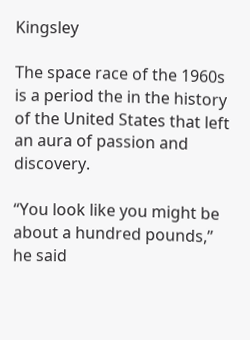Kingsley

The space race of the 1960s is a period the in the history of the United States that left an aura of passion and discovery.

“You look like you might be about a hundred pounds,” he said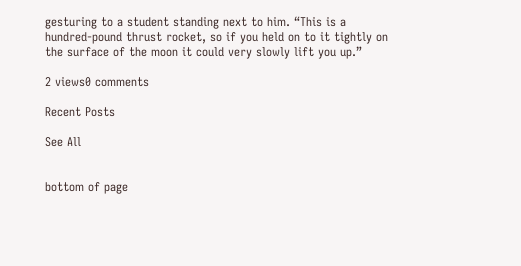gesturing to a student standing next to him. “This is a hundred-pound thrust rocket, so if you held on to it tightly on the surface of the moon it could very slowly lift you up.”

2 views0 comments

Recent Posts

See All


bottom of page